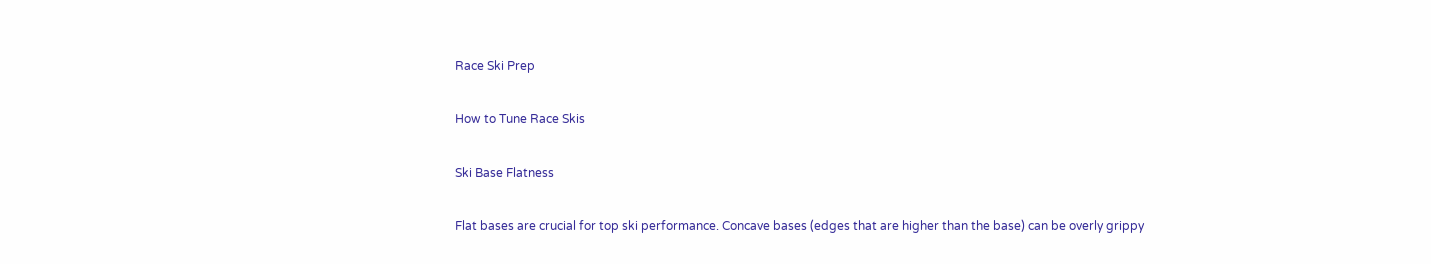Race Ski Prep

How to Tune Race Skis

Ski Base Flatness

Flat bases are crucial for top ski performance. Concave bases (edges that are higher than the base) can be overly grippy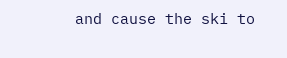and cause the ski to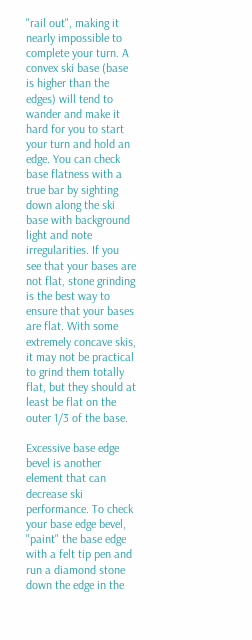"rail out", making it nearly impossible to complete your turn. A convex ski base (base is higher than the edges) will tend to wander and make it hard for you to start your turn and hold an edge. You can check base flatness with a true bar by sighting down along the ski base with background light and note irregularities. If you see that your bases are not flat, stone grinding is the best way to ensure that your bases are flat. With some extremely concave skis, it may not be practical to grind them totally flat, but they should at least be flat on the outer 1/3 of the base.

Excessive base edge bevel is another element that can decrease ski performance. To check your base edge bevel, "paint" the base edge with a felt tip pen and run a diamond stone down the edge in the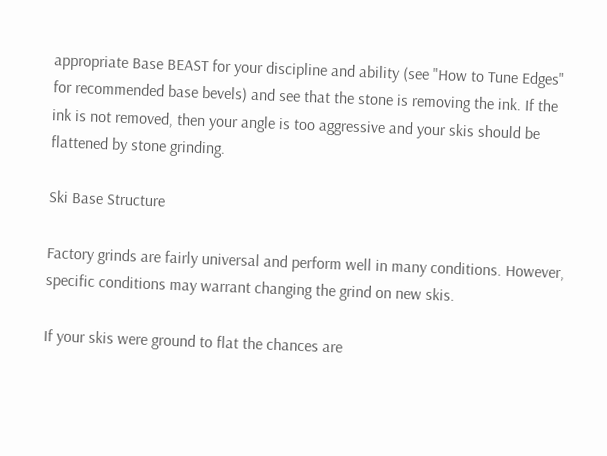appropriate Base BEAST for your discipline and ability (see "How to Tune Edges" for recommended base bevels) and see that the stone is removing the ink. If the ink is not removed, then your angle is too aggressive and your skis should be flattened by stone grinding.

Ski Base Structure

Factory grinds are fairly universal and perform well in many conditions. However, specific conditions may warrant changing the grind on new skis.

If your skis were ground to flat the chances are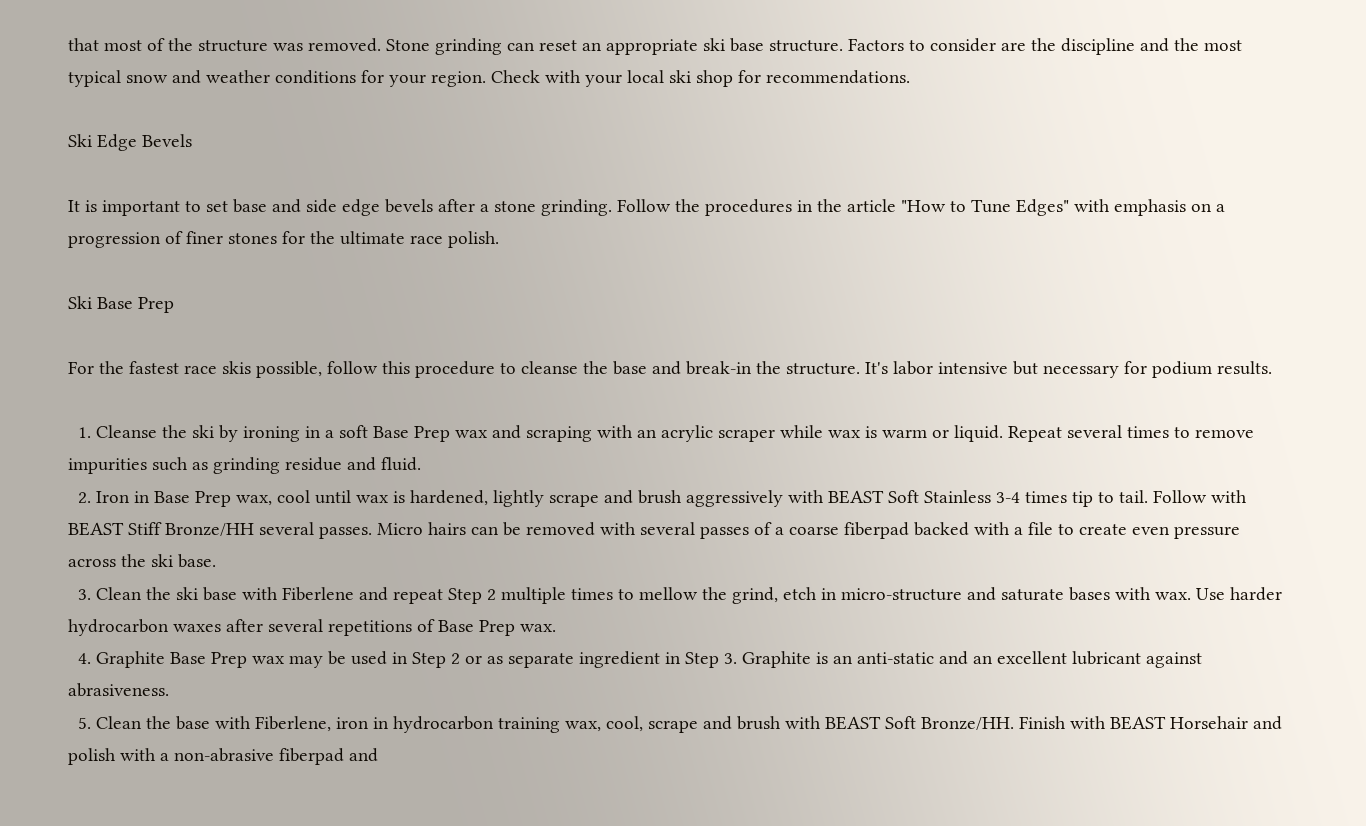that most of the structure was removed. Stone grinding can reset an appropriate ski base structure. Factors to consider are the discipline and the most typical snow and weather conditions for your region. Check with your local ski shop for recommendations.

Ski Edge Bevels

It is important to set base and side edge bevels after a stone grinding. Follow the procedures in the article "How to Tune Edges" with emphasis on a progression of finer stones for the ultimate race polish.

Ski Base Prep

For the fastest race skis possible, follow this procedure to cleanse the base and break-in the structure. It's labor intensive but necessary for podium results.

  1. Cleanse the ski by ironing in a soft Base Prep wax and scraping with an acrylic scraper while wax is warm or liquid. Repeat several times to remove impurities such as grinding residue and fluid.
  2. Iron in Base Prep wax, cool until wax is hardened, lightly scrape and brush aggressively with BEAST Soft Stainless 3-4 times tip to tail. Follow with BEAST Stiff Bronze/HH several passes. Micro hairs can be removed with several passes of a coarse fiberpad backed with a file to create even pressure across the ski base.
  3. Clean the ski base with Fiberlene and repeat Step 2 multiple times to mellow the grind, etch in micro-structure and saturate bases with wax. Use harder hydrocarbon waxes after several repetitions of Base Prep wax.
  4. Graphite Base Prep wax may be used in Step 2 or as separate ingredient in Step 3. Graphite is an anti-static and an excellent lubricant against abrasiveness.
  5. Clean the base with Fiberlene, iron in hydrocarbon training wax, cool, scrape and brush with BEAST Soft Bronze/HH. Finish with BEAST Horsehair and polish with a non-abrasive fiberpad and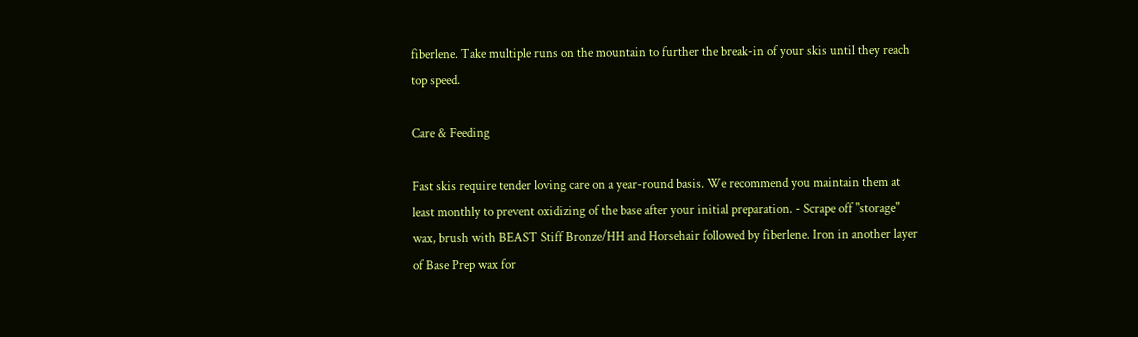fiberlene. Take multiple runs on the mountain to further the break-in of your skis until they reach top speed.

Care & Feeding

Fast skis require tender loving care on a year-round basis. We recommend you maintain them at least monthly to prevent oxidizing of the base after your initial preparation. - Scrape off "storage" wax, brush with BEAST Stiff Bronze/HH and Horsehair followed by fiberlene. Iron in another layer of Base Prep wax for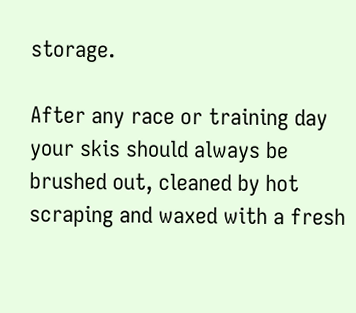storage.

After any race or training day your skis should always be brushed out, cleaned by hot scraping and waxed with a fresh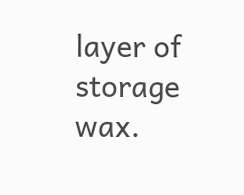layer of storage wax.